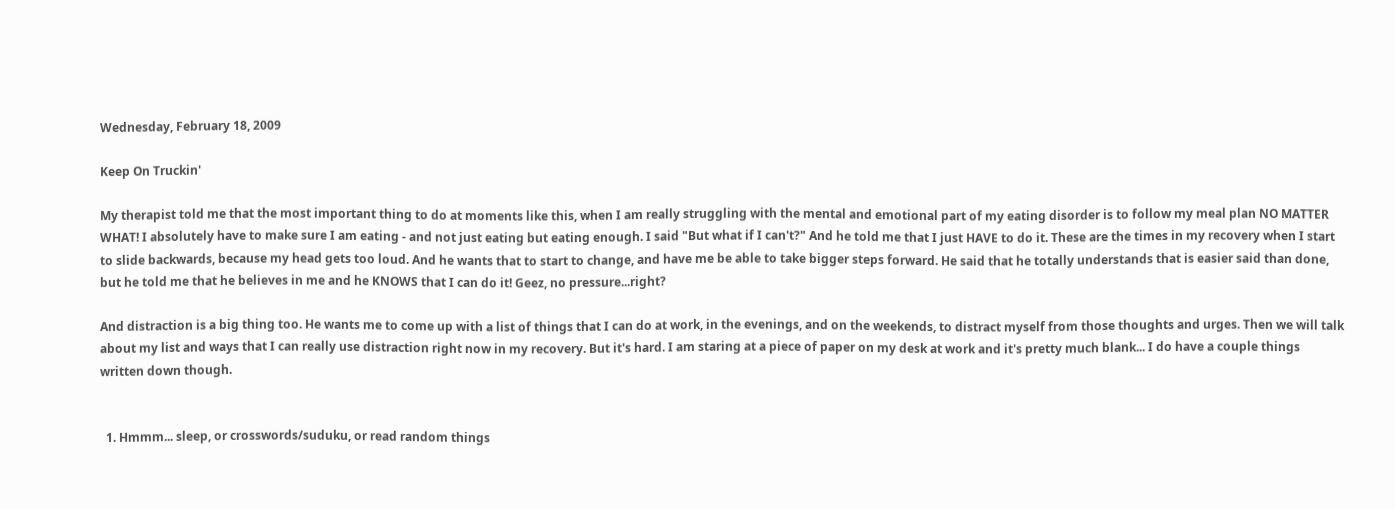Wednesday, February 18, 2009

Keep On Truckin'

My therapist told me that the most important thing to do at moments like this, when I am really struggling with the mental and emotional part of my eating disorder is to follow my meal plan NO MATTER WHAT! I absolutely have to make sure I am eating - and not just eating but eating enough. I said "But what if I can't?" And he told me that I just HAVE to do it. These are the times in my recovery when I start to slide backwards, because my head gets too loud. And he wants that to start to change, and have me be able to take bigger steps forward. He said that he totally understands that is easier said than done, but he told me that he believes in me and he KNOWS that I can do it! Geez, no pressure...right?

And distraction is a big thing too. He wants me to come up with a list of things that I can do at work, in the evenings, and on the weekends, to distract myself from those thoughts and urges. Then we will talk about my list and ways that I can really use distraction right now in my recovery. But it's hard. I am staring at a piece of paper on my desk at work and it's pretty much blank... I do have a couple things written down though.


  1. Hmmm... sleep, or crosswords/suduku, or read random things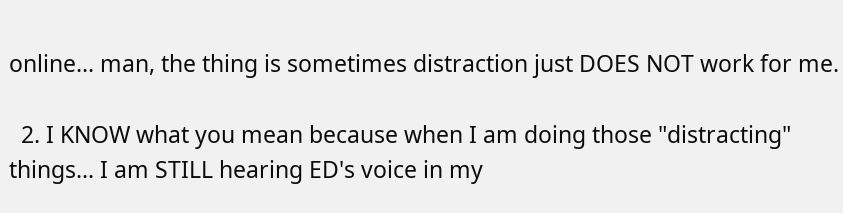online... man, the thing is sometimes distraction just DOES NOT work for me.

  2. I KNOW what you mean because when I am doing those "distracting" things... I am STILL hearing ED's voice in my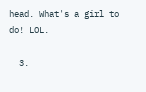head. What's a girl to do! LOL.

  3.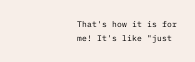That's how it is for me! It's like "just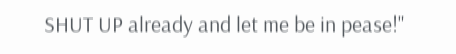SHUT UP already and let me be in pease!"